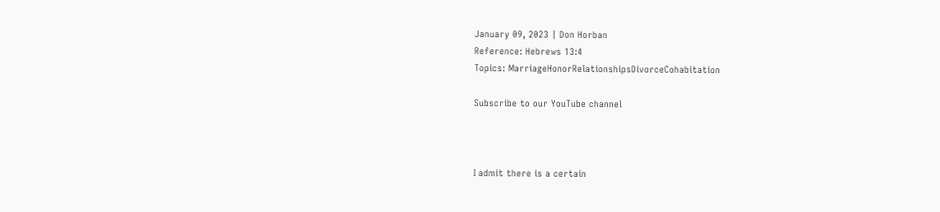January 09, 2023 | Don Horban
Reference: Hebrews 13:4
Topics: MarriageHonorRelationshipsDivorceCohabitation

Subscribe to our YouTube channel



I admit there is a certain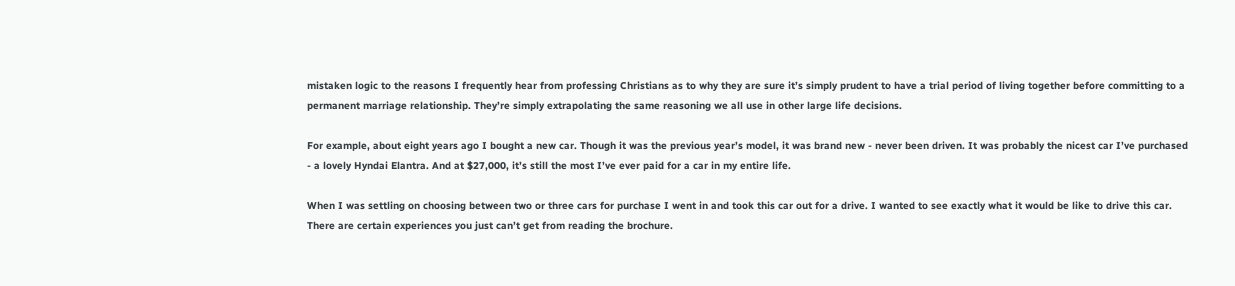mistaken logic to the reasons I frequently hear from professing Christians as to why they are sure it’s simply prudent to have a trial period of living together before committing to a permanent marriage relationship. They’re simply extrapolating the same reasoning we all use in other large life decisions.

For example, about eight years ago I bought a new car. Though it was the previous year’s model, it was brand new - never been driven. It was probably the nicest car I’ve purchased - a lovely Hyndai Elantra. And at $27,000, it’s still the most I’ve ever paid for a car in my entire life.

When I was settling on choosing between two or three cars for purchase I went in and took this car out for a drive. I wanted to see exactly what it would be like to drive this car. There are certain experiences you just can’t get from reading the brochure.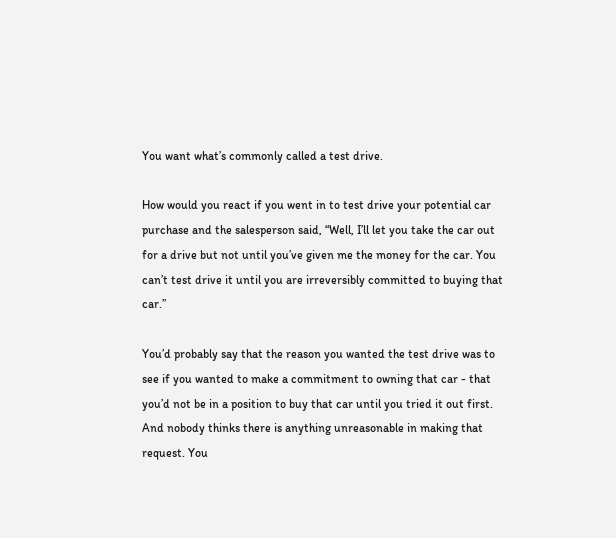You want what’s commonly called a test drive.

How would you react if you went in to test drive your potential car purchase and the salesperson said, “Well, I’ll let you take the car out for a drive but not until you’ve given me the money for the car. You can’t test drive it until you are irreversibly committed to buying that car.”

You’d probably say that the reason you wanted the test drive was to see if you wanted to make a commitment to owning that car - that you’d not be in a position to buy that car until you tried it out first. And nobody thinks there is anything unreasonable in making that request. You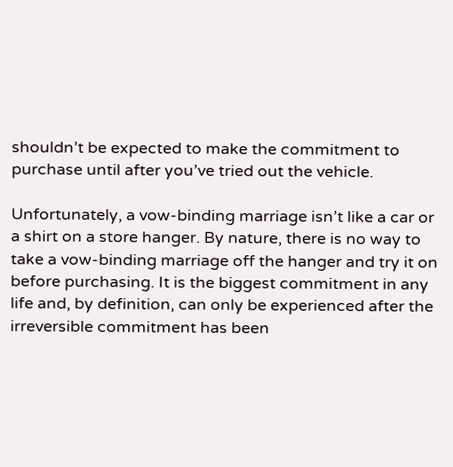shouldn’t be expected to make the commitment to purchase until after you’ve tried out the vehicle.

Unfortunately, a vow-binding marriage isn’t like a car or a shirt on a store hanger. By nature, there is no way to take a vow-binding marriage off the hanger and try it on before purchasing. It is the biggest commitment in any life and, by definition, can only be experienced after the irreversible commitment has been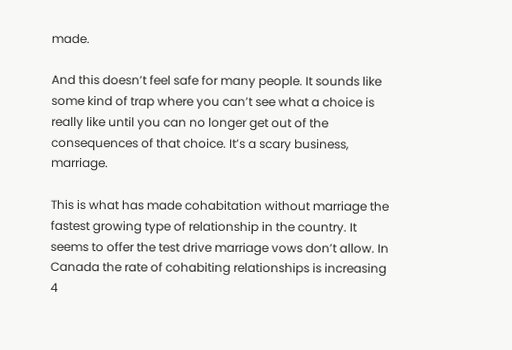made.

And this doesn’t feel safe for many people. It sounds like some kind of trap where you can’t see what a choice is really like until you can no longer get out of the consequences of that choice. It’s a scary business, marriage.

This is what has made cohabitation without marriage the fastest growing type of relationship in the country. It seems to offer the test drive marriage vows don’t allow. In Canada the rate of cohabiting relationships is increasing 4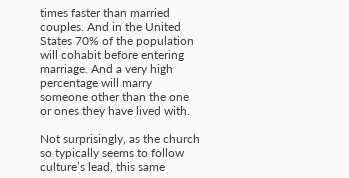times faster than married couples. And in the United States 70% of the population will cohabit before entering marriage. And a very high percentage will marry someone other than the one or ones they have lived with.

Not surprisingly, as the church so typically seems to follow culture’s lead, this same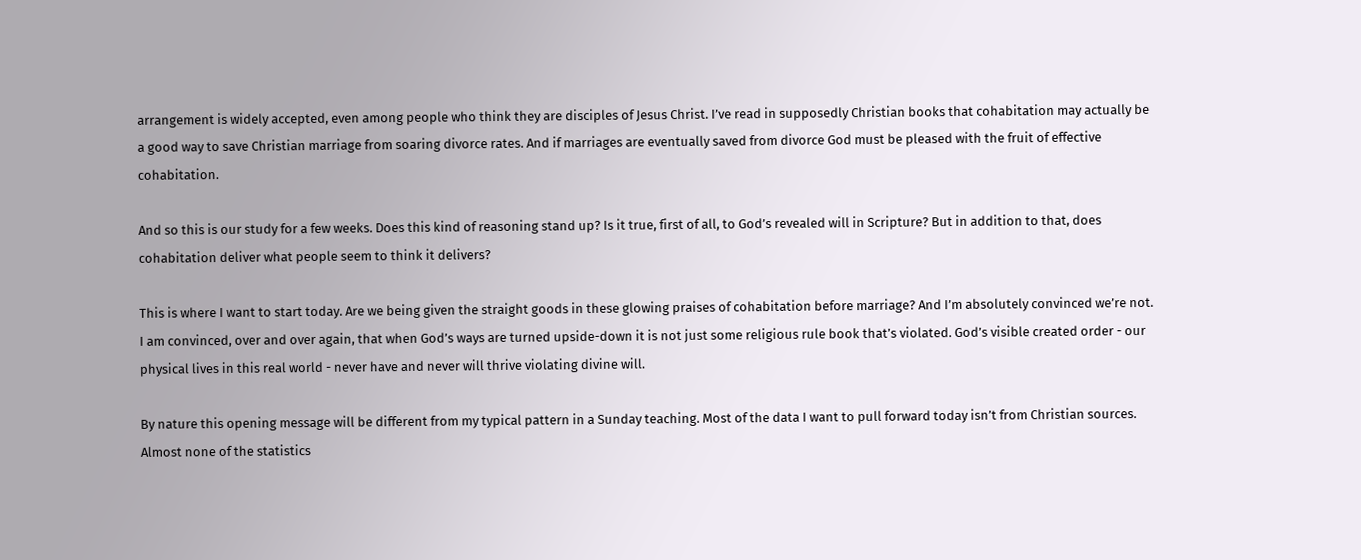arrangement is widely accepted, even among people who think they are disciples of Jesus Christ. I’ve read in supposedly Christian books that cohabitation may actually be a good way to save Christian marriage from soaring divorce rates. And if marriages are eventually saved from divorce God must be pleased with the fruit of effective cohabitation.

And so this is our study for a few weeks. Does this kind of reasoning stand up? Is it true, first of all, to God’s revealed will in Scripture? But in addition to that, does cohabitation deliver what people seem to think it delivers?

This is where I want to start today. Are we being given the straight goods in these glowing praises of cohabitation before marriage? And I’m absolutely convinced we’re not. I am convinced, over and over again, that when God’s ways are turned upside-down it is not just some religious rule book that’s violated. God’s visible created order - our physical lives in this real world - never have and never will thrive violating divine will.

By nature this opening message will be different from my typical pattern in a Sunday teaching. Most of the data I want to pull forward today isn’t from Christian sources. Almost none of the statistics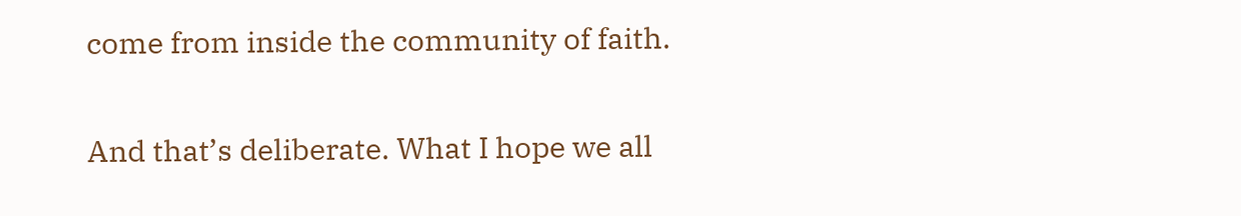come from inside the community of faith.

And that’s deliberate. What I hope we all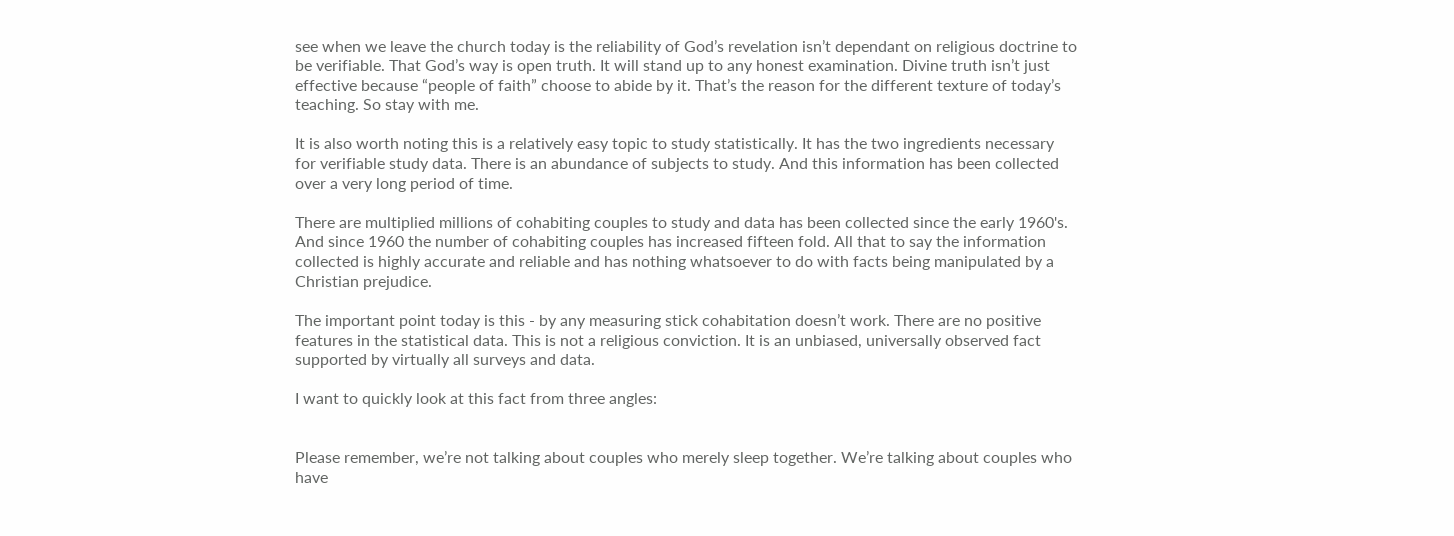see when we leave the church today is the reliability of God’s revelation isn’t dependant on religious doctrine to be verifiable. That God’s way is open truth. It will stand up to any honest examination. Divine truth isn’t just effective because “people of faith” choose to abide by it. That’s the reason for the different texture of today’s teaching. So stay with me.

It is also worth noting this is a relatively easy topic to study statistically. It has the two ingredients necessary for verifiable study data. There is an abundance of subjects to study. And this information has been collected over a very long period of time.

There are multiplied millions of cohabiting couples to study and data has been collected since the early 1960's. And since 1960 the number of cohabiting couples has increased fifteen fold. All that to say the information collected is highly accurate and reliable and has nothing whatsoever to do with facts being manipulated by a Christian prejudice.

The important point today is this - by any measuring stick cohabitation doesn’t work. There are no positive features in the statistical data. This is not a religious conviction. It is an unbiased, universally observed fact supported by virtually all surveys and data.

I want to quickly look at this fact from three angles:


Please remember, we’re not talking about couples who merely sleep together. We’re talking about couples who have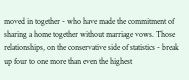moved in together - who have made the commitment of sharing a home together without marriage vows. Those relationships, on the conservative side of statistics - break up four to one more than even the highest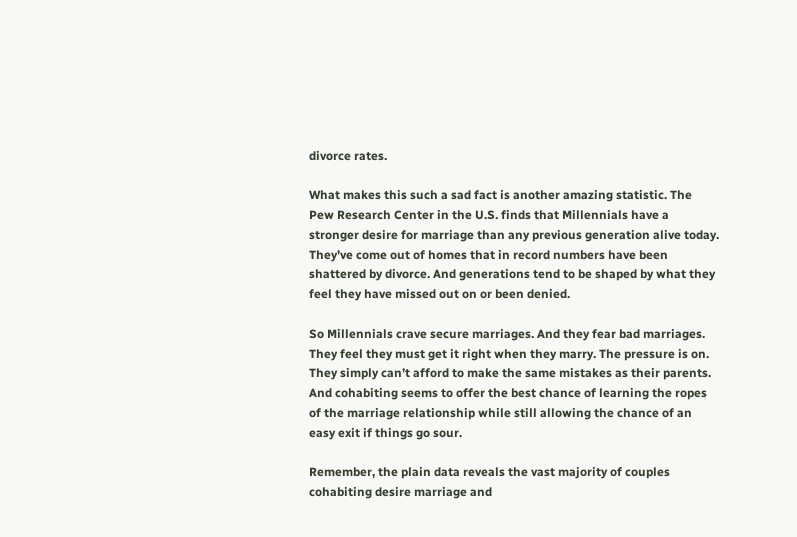divorce rates.

What makes this such a sad fact is another amazing statistic. The Pew Research Center in the U.S. finds that Millennials have a stronger desire for marriage than any previous generation alive today. They’ve come out of homes that in record numbers have been shattered by divorce. And generations tend to be shaped by what they feel they have missed out on or been denied.

So Millennials crave secure marriages. And they fear bad marriages. They feel they must get it right when they marry. The pressure is on. They simply can’t afford to make the same mistakes as their parents. And cohabiting seems to offer the best chance of learning the ropes of the marriage relationship while still allowing the chance of an easy exit if things go sour.

Remember, the plain data reveals the vast majority of couples cohabiting desire marriage and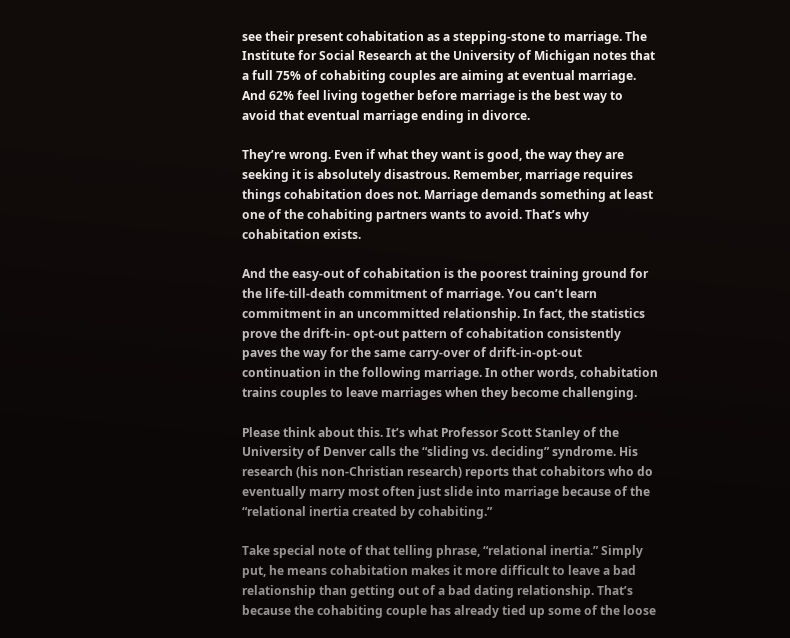see their present cohabitation as a stepping-stone to marriage. The Institute for Social Research at the University of Michigan notes that a full 75% of cohabiting couples are aiming at eventual marriage. And 62% feel living together before marriage is the best way to avoid that eventual marriage ending in divorce.

They’re wrong. Even if what they want is good, the way they are seeking it is absolutely disastrous. Remember, marriage requires things cohabitation does not. Marriage demands something at least one of the cohabiting partners wants to avoid. That’s why cohabitation exists.

And the easy-out of cohabitation is the poorest training ground for the life-till-death commitment of marriage. You can’t learn commitment in an uncommitted relationship. In fact, the statistics prove the drift-in- opt-out pattern of cohabitation consistently paves the way for the same carry-over of drift-in-opt-out continuation in the following marriage. In other words, cohabitation trains couples to leave marriages when they become challenging.

Please think about this. It’s what Professor Scott Stanley of the University of Denver calls the “sliding vs. deciding” syndrome. His research (his non-Christian research) reports that cohabitors who do eventually marry most often just slide into marriage because of the “relational inertia created by cohabiting.”

Take special note of that telling phrase, “relational inertia.” Simply put, he means cohabitation makes it more difficult to leave a bad relationship than getting out of a bad dating relationship. That’s because the cohabiting couple has already tied up some of the loose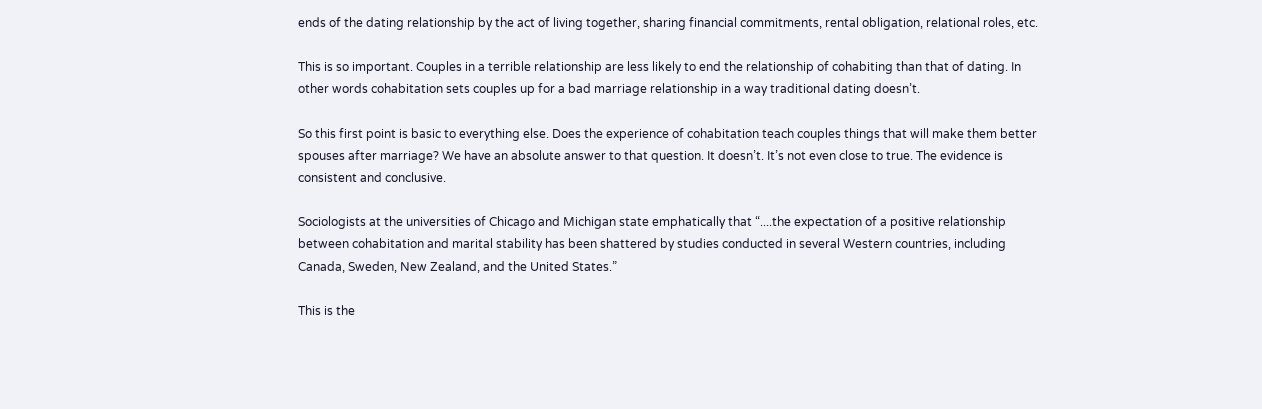ends of the dating relationship by the act of living together, sharing financial commitments, rental obligation, relational roles, etc.

This is so important. Couples in a terrible relationship are less likely to end the relationship of cohabiting than that of dating. In other words cohabitation sets couples up for a bad marriage relationship in a way traditional dating doesn’t.

So this first point is basic to everything else. Does the experience of cohabitation teach couples things that will make them better spouses after marriage? We have an absolute answer to that question. It doesn’t. It’s not even close to true. The evidence is consistent and conclusive.

Sociologists at the universities of Chicago and Michigan state emphatically that “....the expectation of a positive relationship between cohabitation and marital stability has been shattered by studies conducted in several Western countries, including Canada, Sweden, New Zealand, and the United States.”

This is the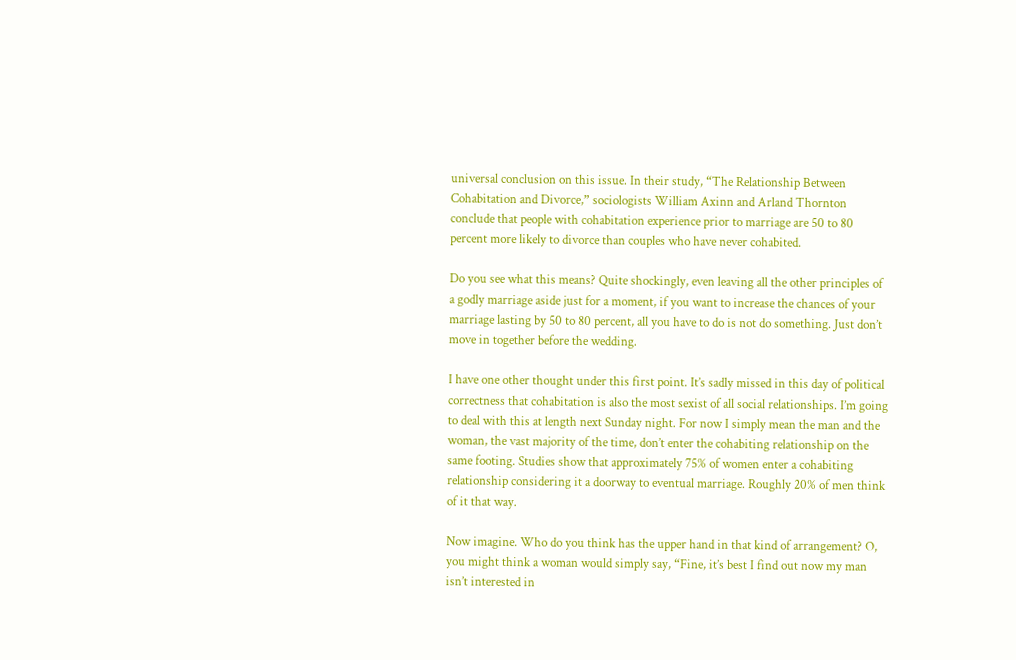universal conclusion on this issue. In their study, “The Relationship Between Cohabitation and Divorce,” sociologists William Axinn and Arland Thornton conclude that people with cohabitation experience prior to marriage are 50 to 80 percent more likely to divorce than couples who have never cohabited.

Do you see what this means? Quite shockingly, even leaving all the other principles of a godly marriage aside just for a moment, if you want to increase the chances of your marriage lasting by 50 to 80 percent, all you have to do is not do something. Just don’t move in together before the wedding.

I have one other thought under this first point. It’s sadly missed in this day of political correctness that cohabitation is also the most sexist of all social relationships. I’m going to deal with this at length next Sunday night. For now I simply mean the man and the woman, the vast majority of the time, don’t enter the cohabiting relationship on the same footing. Studies show that approximately 75% of women enter a cohabiting relationship considering it a doorway to eventual marriage. Roughly 20% of men think of it that way.

Now imagine. Who do you think has the upper hand in that kind of arrangement? O, you might think a woman would simply say, “Fine, it’s best I find out now my man isn’t interested in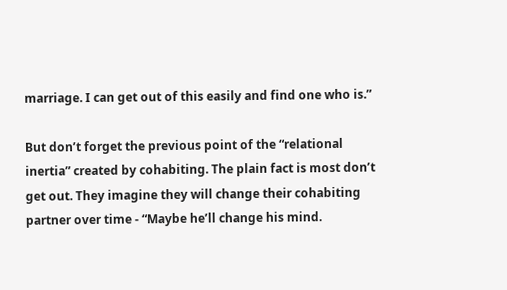marriage. I can get out of this easily and find one who is.”

But don’t forget the previous point of the “relational inertia” created by cohabiting. The plain fact is most don’t get out. They imagine they will change their cohabiting partner over time - “Maybe he’ll change his mind.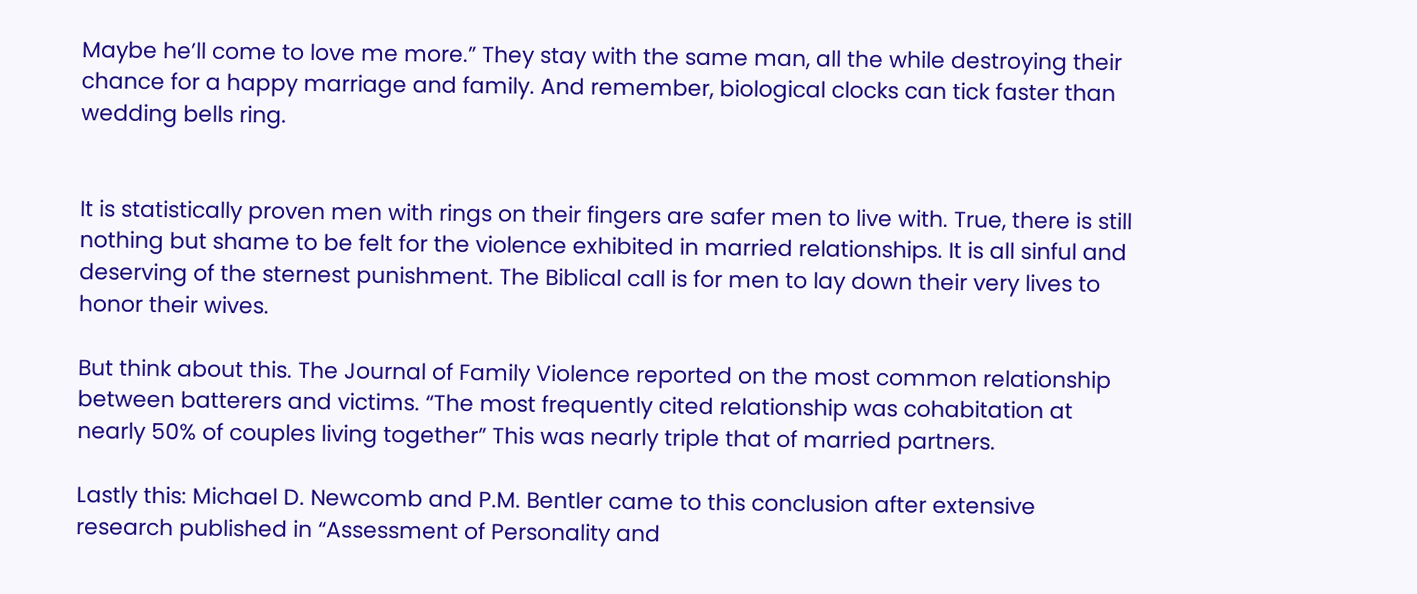Maybe he’ll come to love me more.” They stay with the same man, all the while destroying their chance for a happy marriage and family. And remember, biological clocks can tick faster than wedding bells ring.


It is statistically proven men with rings on their fingers are safer men to live with. True, there is still nothing but shame to be felt for the violence exhibited in married relationships. It is all sinful and deserving of the sternest punishment. The Biblical call is for men to lay down their very lives to honor their wives.

But think about this. The Journal of Family Violence reported on the most common relationship between batterers and victims. “The most frequently cited relationship was cohabitation at nearly 50% of couples living together” This was nearly triple that of married partners.

Lastly this: Michael D. Newcomb and P.M. Bentler came to this conclusion after extensive research published in “Assessment of Personality and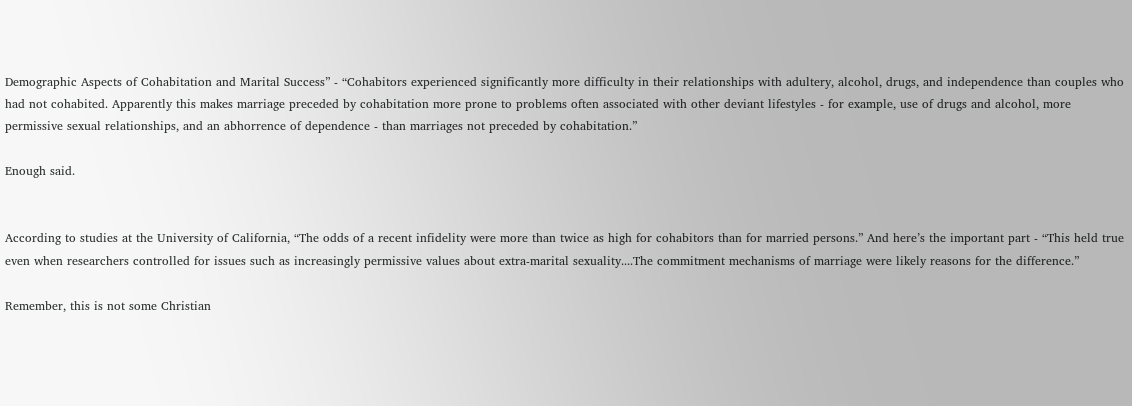Demographic Aspects of Cohabitation and Marital Success” - “Cohabitors experienced significantly more difficulty in their relationships with adultery, alcohol, drugs, and independence than couples who had not cohabited. Apparently this makes marriage preceded by cohabitation more prone to problems often associated with other deviant lifestyles - for example, use of drugs and alcohol, more permissive sexual relationships, and an abhorrence of dependence - than marriages not preceded by cohabitation.”

Enough said.


According to studies at the University of California, “The odds of a recent infidelity were more than twice as high for cohabitors than for married persons.” And here’s the important part - “This held true even when researchers controlled for issues such as increasingly permissive values about extra-marital sexuality....The commitment mechanisms of marriage were likely reasons for the difference.”

Remember, this is not some Christian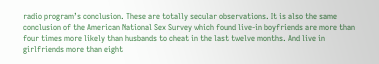radio program’s conclusion. These are totally secular observations. It is also the same conclusion of the American National Sex Survey which found live-in boyfriends are more than four times more likely than husbands to cheat in the last twelve months. And live in girlfriends more than eight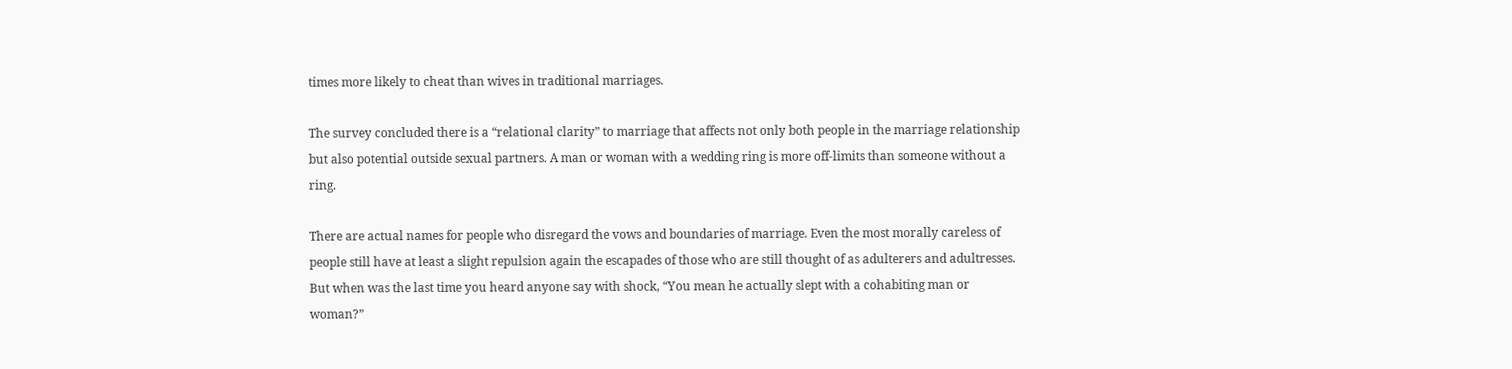times more likely to cheat than wives in traditional marriages.

The survey concluded there is a “relational clarity” to marriage that affects not only both people in the marriage relationship but also potential outside sexual partners. A man or woman with a wedding ring is more off-limits than someone without a ring.

There are actual names for people who disregard the vows and boundaries of marriage. Even the most morally careless of people still have at least a slight repulsion again the escapades of those who are still thought of as adulterers and adultresses. But when was the last time you heard anyone say with shock, “You mean he actually slept with a cohabiting man or woman?”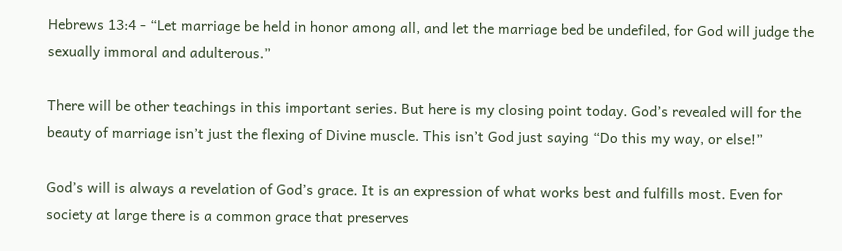Hebrews 13:4 - “Let marriage be held in honor among all, and let the marriage bed be undefiled, for God will judge the sexually immoral and adulterous.”

There will be other teachings in this important series. But here is my closing point today. God’s revealed will for the beauty of marriage isn’t just the flexing of Divine muscle. This isn’t God just saying “Do this my way, or else!”

God’s will is always a revelation of God’s grace. It is an expression of what works best and fulfills most. Even for society at large there is a common grace that preserves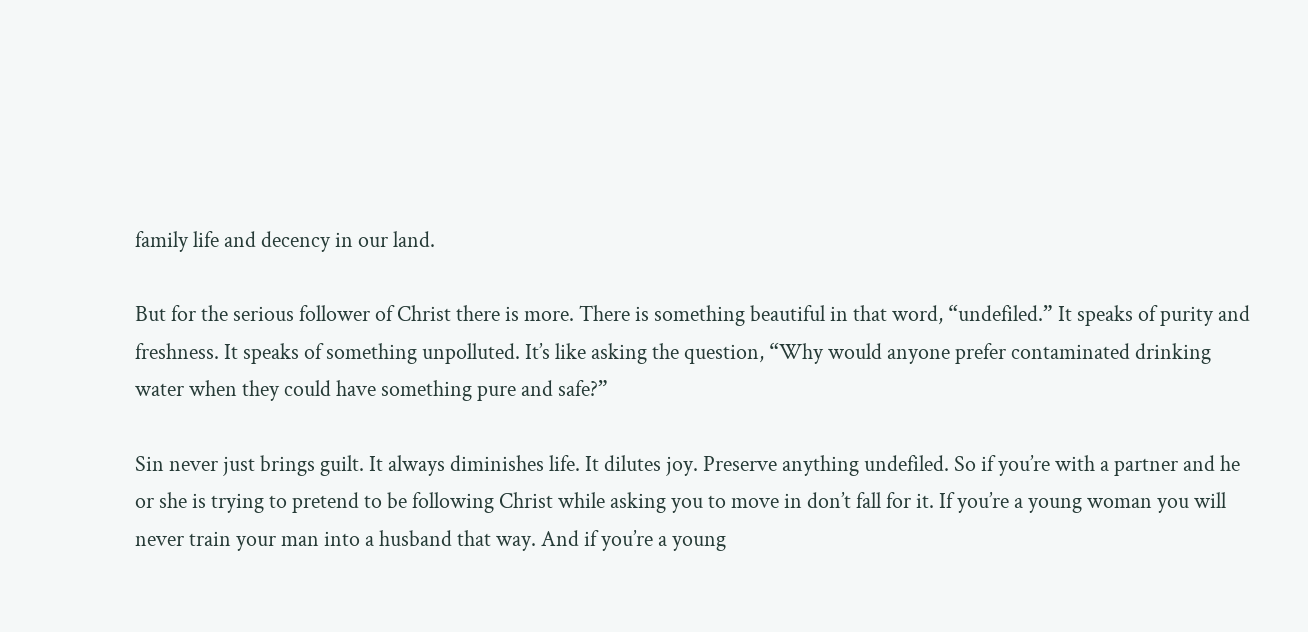family life and decency in our land.

But for the serious follower of Christ there is more. There is something beautiful in that word, “undefiled.” It speaks of purity and freshness. It speaks of something unpolluted. It’s like asking the question, “Why would anyone prefer contaminated drinking water when they could have something pure and safe?”

Sin never just brings guilt. It always diminishes life. It dilutes joy. Preserve anything undefiled. So if you’re with a partner and he or she is trying to pretend to be following Christ while asking you to move in don’t fall for it. If you’re a young woman you will never train your man into a husband that way. And if you’re a young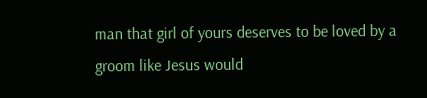man that girl of yours deserves to be loved by a groom like Jesus would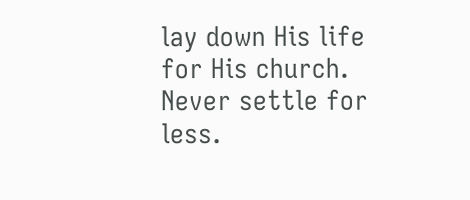lay down His life for His church. Never settle for less.